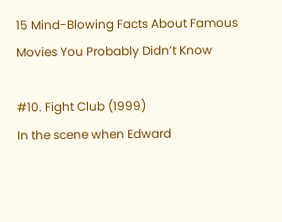15 Mind-Blowing Facts About Famous Movies You Probably Didn’t Know

#10. Fight Club (1999)
In the scene when Edward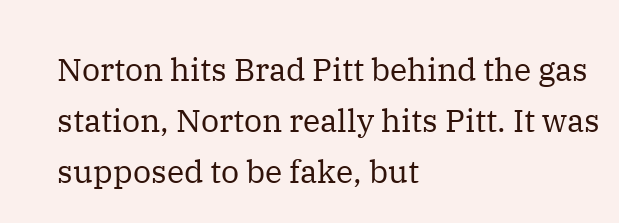Norton hits Brad Pitt behind the gas station, Norton really hits Pitt. It was supposed to be fake, but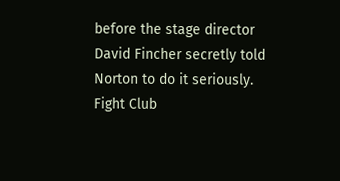before the stage director David Fincher secretly told Norton to do it seriously.
Fight Club